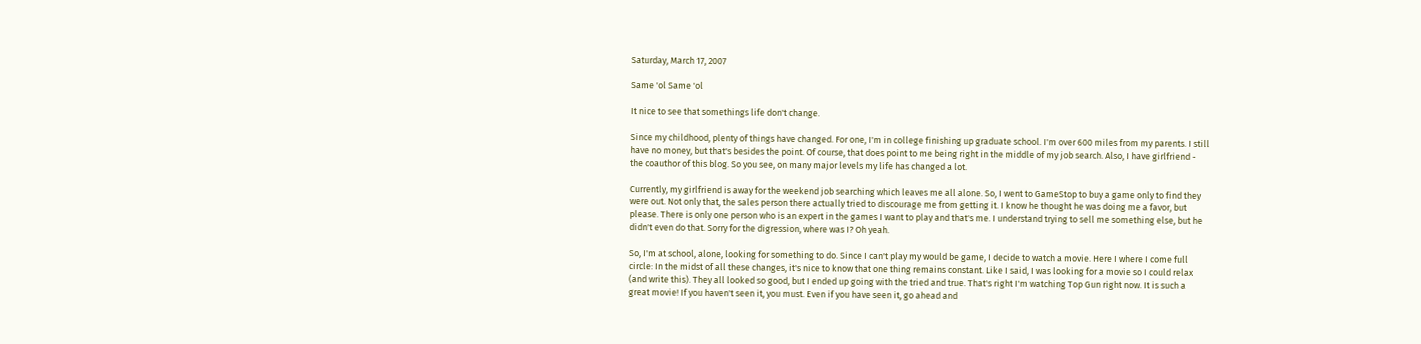Saturday, March 17, 2007

Same 'ol Same 'ol

It nice to see that somethings life don't change.

Since my childhood, plenty of things have changed. For one, I'm in college finishing up graduate school. I'm over 600 miles from my parents. I still have no money, but that's besides the point. Of course, that does point to me being right in the middle of my job search. Also, I have girlfriend - the coauthor of this blog. So you see, on many major levels my life has changed a lot.

Currently, my girlfriend is away for the weekend job searching which leaves me all alone. So, I went to GameStop to buy a game only to find they were out. Not only that, the sales person there actually tried to discourage me from getting it. I know he thought he was doing me a favor, but please. There is only one person who is an expert in the games I want to play and that's me. I understand trying to sell me something else, but he didn't even do that. Sorry for the digression, where was I? Oh yeah.

So, I'm at school, alone, looking for something to do. Since I can't play my would be game, I decide to watch a movie. Here I where I come full circle: In the midst of all these changes, it's nice to know that one thing remains constant. Like I said, I was looking for a movie so I could relax (and write this). They all looked so good, but I ended up going with the tried and true. That's right I'm watching Top Gun right now. It is such a great movie! If you haven't seen it, you must. Even if you have seen it, go ahead and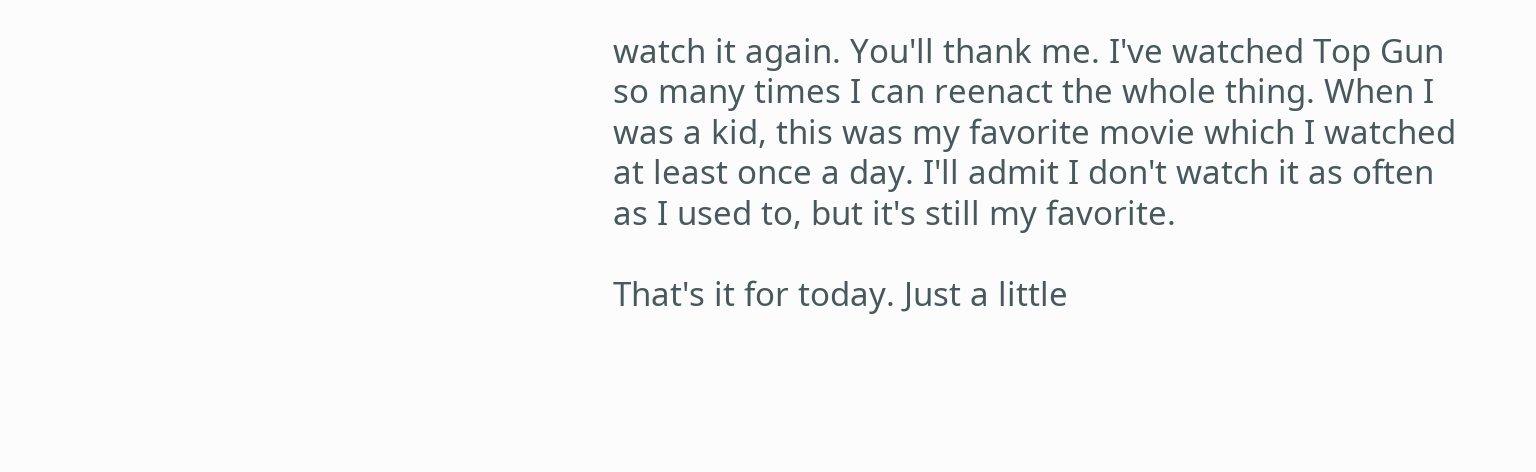watch it again. You'll thank me. I've watched Top Gun so many times I can reenact the whole thing. When I was a kid, this was my favorite movie which I watched at least once a day. I'll admit I don't watch it as often as I used to, but it's still my favorite.

That's it for today. Just a little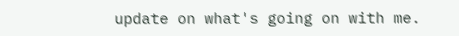update on what's going on with me.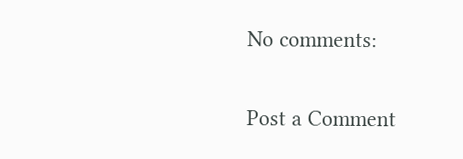No comments:

Post a Comment